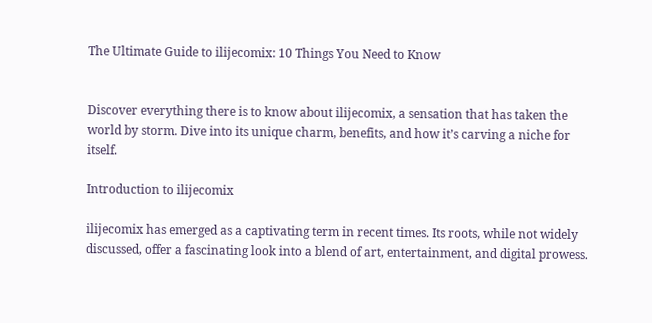The Ultimate Guide to ilijecomix: 10 Things You Need to Know


Discover everything there is to know about ilijecomix, a sensation that has taken the world by storm. Dive into its unique charm, benefits, and how it’s carving a niche for itself.

Introduction to ilijecomix

ilijecomix has emerged as a captivating term in recent times. Its roots, while not widely discussed, offer a fascinating look into a blend of art, entertainment, and digital prowess.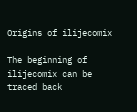Origins of ilijecomix

The beginning of ilijecomix can be traced back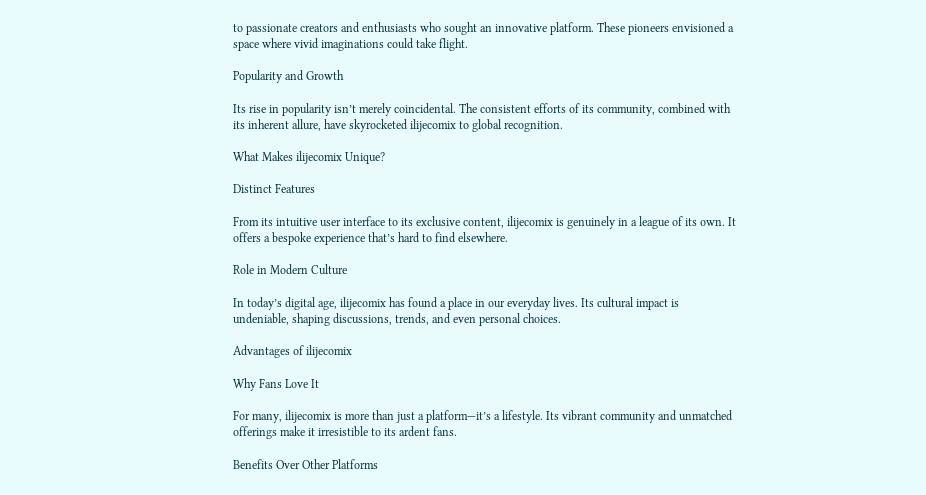to passionate creators and enthusiasts who sought an innovative platform. These pioneers envisioned a space where vivid imaginations could take flight.

Popularity and Growth

Its rise in popularity isn’t merely coincidental. The consistent efforts of its community, combined with its inherent allure, have skyrocketed ilijecomix to global recognition.

What Makes ilijecomix Unique?

Distinct Features

From its intuitive user interface to its exclusive content, ilijecomix is genuinely in a league of its own. It offers a bespoke experience that’s hard to find elsewhere.

Role in Modern Culture

In today’s digital age, ilijecomix has found a place in our everyday lives. Its cultural impact is undeniable, shaping discussions, trends, and even personal choices.

Advantages of ilijecomix

Why Fans Love It

For many, ilijecomix is more than just a platform—it’s a lifestyle. Its vibrant community and unmatched offerings make it irresistible to its ardent fans.

Benefits Over Other Platforms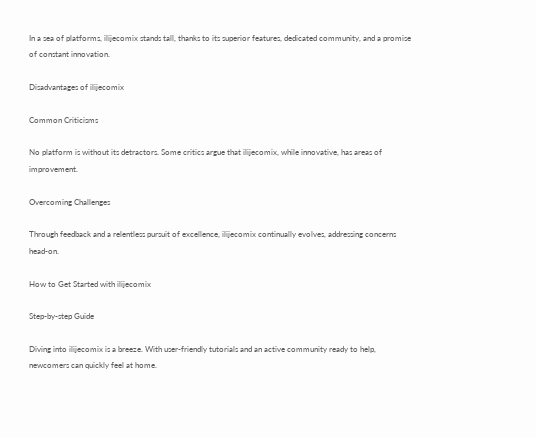In a sea of platforms, ilijecomix stands tall, thanks to its superior features, dedicated community, and a promise of constant innovation.

Disadvantages of ilijecomix

Common Criticisms

No platform is without its detractors. Some critics argue that ilijecomix, while innovative, has areas of improvement.

Overcoming Challenges

Through feedback and a relentless pursuit of excellence, ilijecomix continually evolves, addressing concerns head-on.

How to Get Started with ilijecomix

Step-by-step Guide

Diving into ilijecomix is a breeze. With user-friendly tutorials and an active community ready to help, newcomers can quickly feel at home.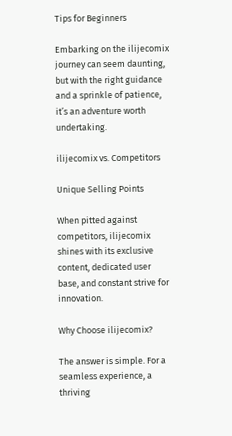Tips for Beginners

Embarking on the ilijecomix journey can seem daunting, but with the right guidance and a sprinkle of patience, it’s an adventure worth undertaking.

ilijecomix vs. Competitors

Unique Selling Points

When pitted against competitors, ilijecomix shines with its exclusive content, dedicated user base, and constant strive for innovation.

Why Choose ilijecomix?

The answer is simple. For a seamless experience, a thriving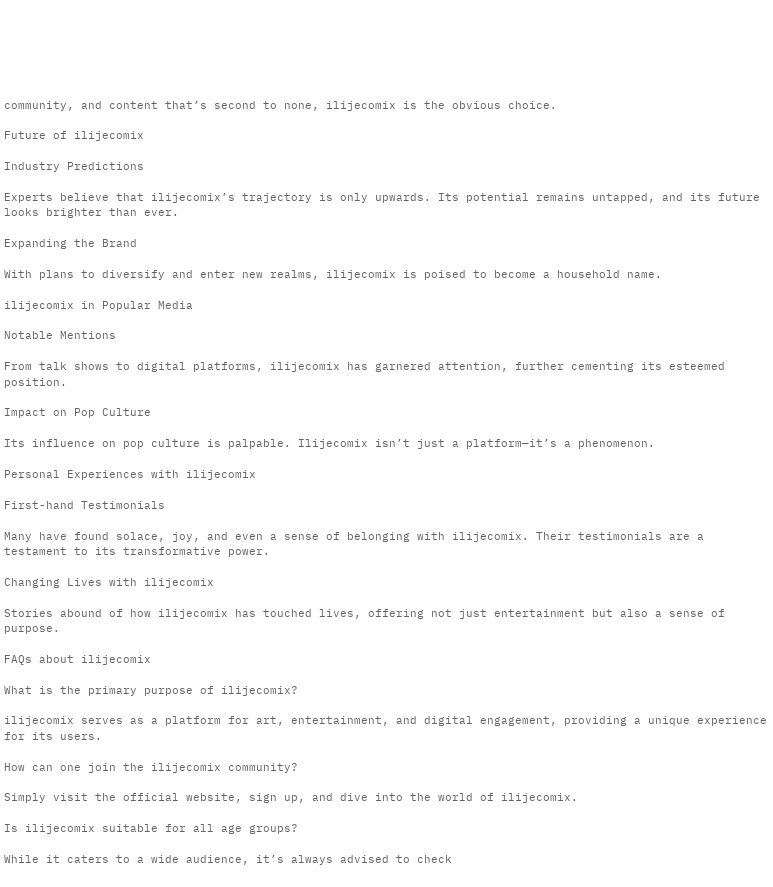community, and content that’s second to none, ilijecomix is the obvious choice.

Future of ilijecomix

Industry Predictions

Experts believe that ilijecomix’s trajectory is only upwards. Its potential remains untapped, and its future looks brighter than ever.

Expanding the Brand

With plans to diversify and enter new realms, ilijecomix is poised to become a household name.

ilijecomix in Popular Media

Notable Mentions

From talk shows to digital platforms, ilijecomix has garnered attention, further cementing its esteemed position.

Impact on Pop Culture

Its influence on pop culture is palpable. Ilijecomix isn’t just a platform—it’s a phenomenon.

Personal Experiences with ilijecomix

First-hand Testimonials

Many have found solace, joy, and even a sense of belonging with ilijecomix. Their testimonials are a testament to its transformative power.

Changing Lives with ilijecomix

Stories abound of how ilijecomix has touched lives, offering not just entertainment but also a sense of purpose.

FAQs about ilijecomix

What is the primary purpose of ilijecomix?

ilijecomix serves as a platform for art, entertainment, and digital engagement, providing a unique experience for its users.

How can one join the ilijecomix community?

Simply visit the official website, sign up, and dive into the world of ilijecomix.

Is ilijecomix suitable for all age groups?

While it caters to a wide audience, it’s always advised to check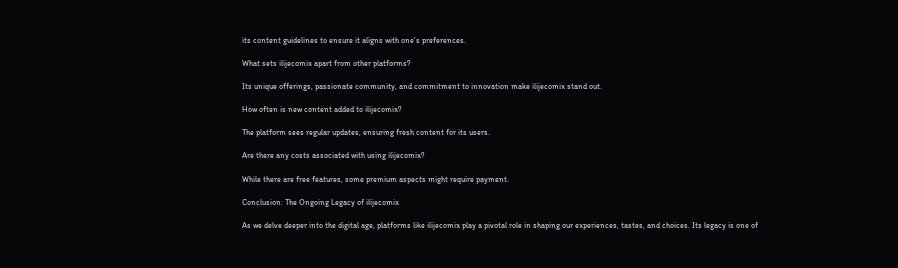its content guidelines to ensure it aligns with one’s preferences.

What sets ilijecomix apart from other platforms?

Its unique offerings, passionate community, and commitment to innovation make ilijecomix stand out.

How often is new content added to ilijecomix?

The platform sees regular updates, ensuring fresh content for its users.

Are there any costs associated with using ilijecomix?

While there are free features, some premium aspects might require payment.

Conclusion: The Ongoing Legacy of ilijecomix

As we delve deeper into the digital age, platforms like ilijecomix play a pivotal role in shaping our experiences, tastes, and choices. Its legacy is one of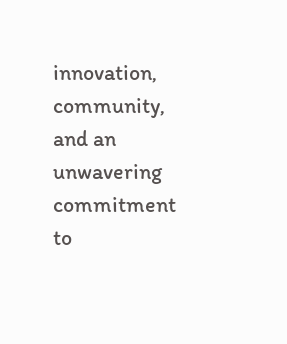innovation, community, and an unwavering commitment to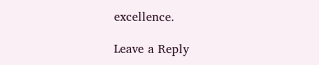excellence.

Leave a Reply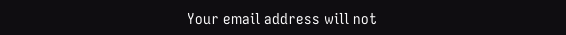Your email address will not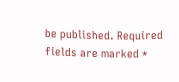be published. Required fields are marked *